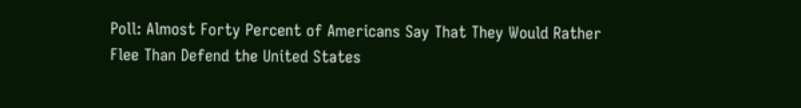Poll: Almost Forty Percent of Americans Say That They Would Rather Flee Than Defend the United States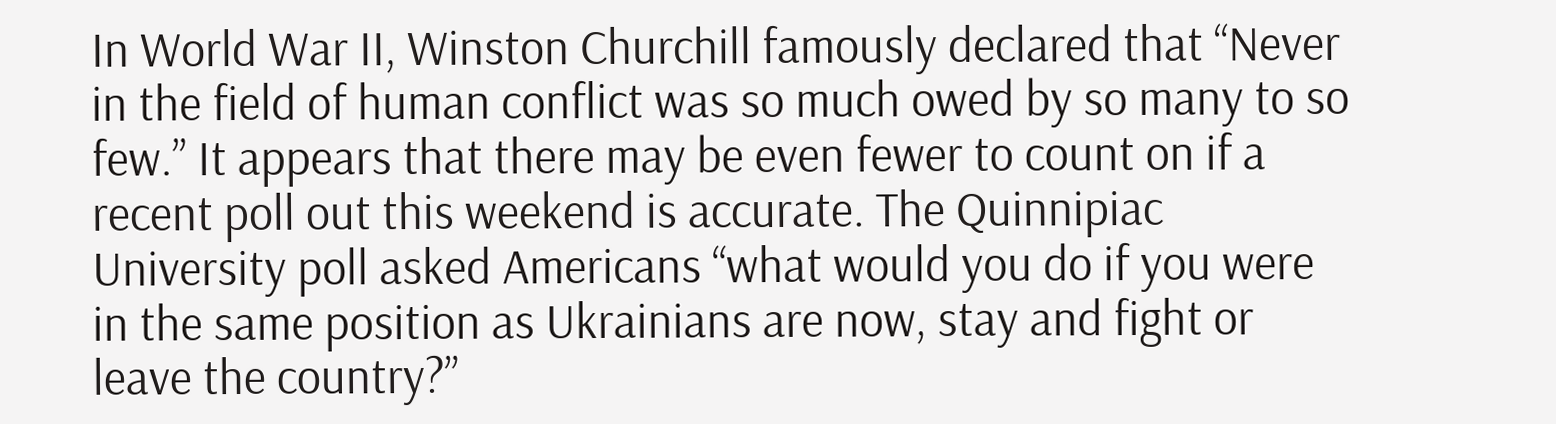In World War II, Winston Churchill famously declared that “Never in the field of human conflict was so much owed by so many to so few.” It appears that there may be even fewer to count on if a recent poll out this weekend is accurate. The Quinnipiac University poll asked Americans “what would you do if you were in the same position as Ukrainians are now, stay and fight or leave the country?”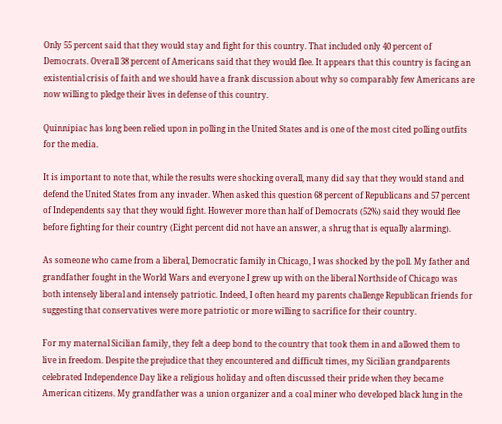Only 55 percent said that they would stay and fight for this country. That included only 40 percent of Democrats. Overall 38 percent of Americans said that they would flee. It appears that this country is facing an existential crisis of faith and we should have a frank discussion about why so comparably few Americans are now willing to pledge their lives in defense of this country.

Quinnipiac has long been relied upon in polling in the United States and is one of the most cited polling outfits for the media.

It is important to note that, while the results were shocking overall, many did say that they would stand and defend the United States from any invader. When asked this question 68 percent of Republicans and 57 percent of Independents say that they would fight. However more than half of Democrats (52%) said they would flee before fighting for their country (Eight percent did not have an answer, a shrug that is equally alarming).

As someone who came from a liberal, Democratic family in Chicago, I was shocked by the poll. My father and grandfather fought in the World Wars and everyone I grew up with on the liberal Northside of Chicago was both intensely liberal and intensely patriotic. Indeed, I often heard my parents challenge Republican friends for suggesting that conservatives were more patriotic or more willing to sacrifice for their country.

For my maternal Sicilian family, they felt a deep bond to the country that took them in and allowed them to live in freedom. Despite the prejudice that they encountered and difficult times, my Sicilian grandparents celebrated Independence Day like a religious holiday and often discussed their pride when they became American citizens. My grandfather was a union organizer and a coal miner who developed black lung in the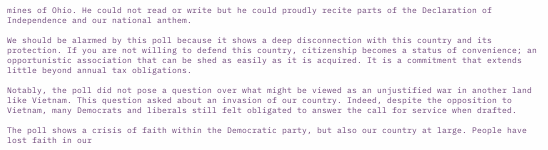mines of Ohio. He could not read or write but he could proudly recite parts of the Declaration of Independence and our national anthem.

We should be alarmed by this poll because it shows a deep disconnection with this country and its protection. If you are not willing to defend this country, citizenship becomes a status of convenience; an opportunistic association that can be shed as easily as it is acquired. It is a commitment that extends little beyond annual tax obligations.

Notably, the poll did not pose a question over what might be viewed as an unjustified war in another land like Vietnam. This question asked about an invasion of our country. Indeed, despite the opposition to Vietnam, many Democrats and liberals still felt obligated to answer the call for service when drafted.

The poll shows a crisis of faith within the Democratic party, but also our country at large. People have lost faith in our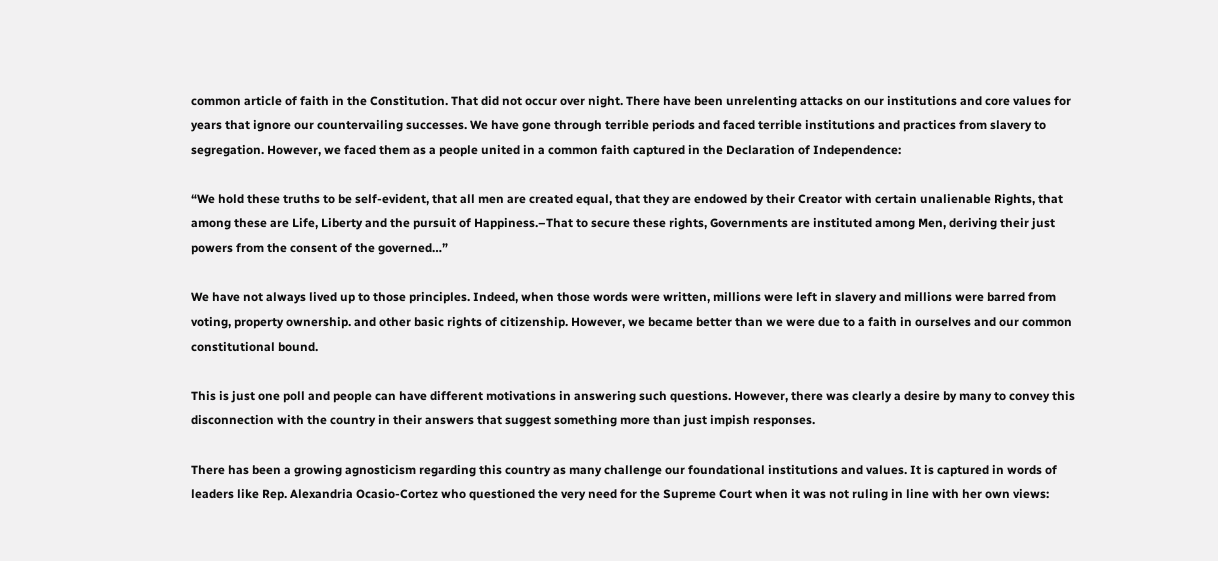common article of faith in the Constitution. That did not occur over night. There have been unrelenting attacks on our institutions and core values for years that ignore our countervailing successes. We have gone through terrible periods and faced terrible institutions and practices from slavery to segregation. However, we faced them as a people united in a common faith captured in the Declaration of Independence:

“We hold these truths to be self-evident, that all men are created equal, that they are endowed by their Creator with certain unalienable Rights, that among these are Life, Liberty and the pursuit of Happiness.–That to secure these rights, Governments are instituted among Men, deriving their just powers from the consent of the governed…”

We have not always lived up to those principles. Indeed, when those words were written, millions were left in slavery and millions were barred from voting, property ownership. and other basic rights of citizenship. However, we became better than we were due to a faith in ourselves and our common constitutional bound.

This is just one poll and people can have different motivations in answering such questions. However, there was clearly a desire by many to convey this disconnection with the country in their answers that suggest something more than just impish responses.

There has been a growing agnosticism regarding this country as many challenge our foundational institutions and values. It is captured in words of leaders like Rep. Alexandria Ocasio-Cortez who questioned the very need for the Supreme Court when it was not ruling in line with her own views: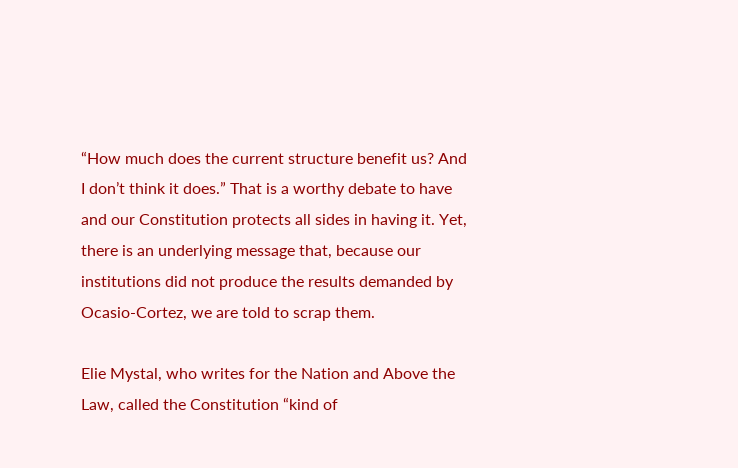“How much does the current structure benefit us? And I don’t think it does.” That is a worthy debate to have and our Constitution protects all sides in having it. Yet, there is an underlying message that, because our institutions did not produce the results demanded by Ocasio-Cortez, we are told to scrap them.

Elie Mystal, who writes for the Nation and Above the Law, called the Constitution “kind of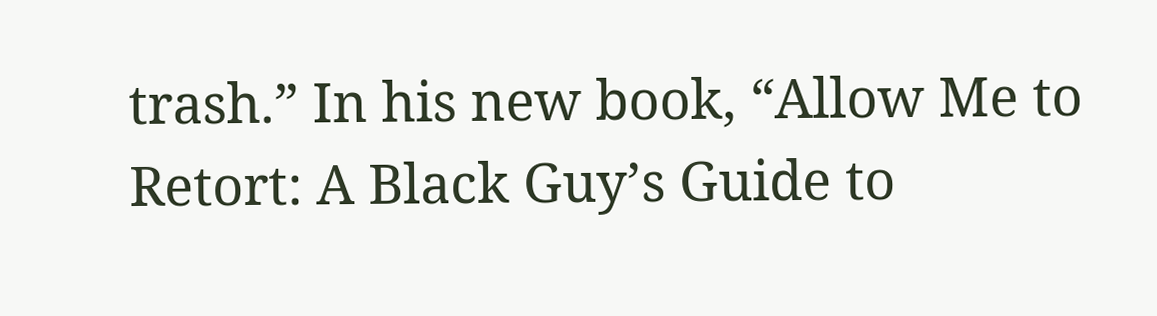trash.” In his new book, “Allow Me to Retort: A Black Guy’s Guide to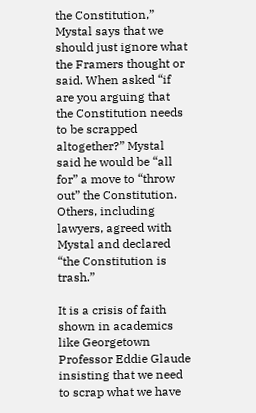the Constitution,” Mystal says that we should just ignore what the Framers thought or said. When asked “if are you arguing that the Constitution needs to be scrapped altogether?” Mystal said he would be “all for” a move to “throw out” the Constitution. Others, including lawyers, agreed with Mystal and declared “the Constitution is trash.”

It is a crisis of faith shown in academics like Georgetown Professor Eddie Glaude insisting that we need to scrap what we have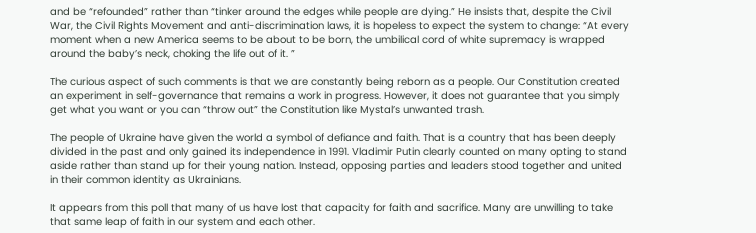and be “refounded” rather than “tinker around the edges while people are dying.” He insists that, despite the Civil War, the Civil Rights Movement and anti-discrimination laws, it is hopeless to expect the system to change: “At every moment when a new America seems to be about to be born, the umbilical cord of white supremacy is wrapped around the baby’s neck, choking the life out of it. ”

The curious aspect of such comments is that we are constantly being reborn as a people. Our Constitution created an experiment in self-governance that remains a work in progress. However, it does not guarantee that you simply get what you want or you can “throw out” the Constitution like Mystal’s unwanted trash.

The people of Ukraine have given the world a symbol of defiance and faith. That is a country that has been deeply divided in the past and only gained its independence in 1991. Vladimir Putin clearly counted on many opting to stand aside rather than stand up for their young nation. Instead, opposing parties and leaders stood together and united in their common identity as Ukrainians.

It appears from this poll that many of us have lost that capacity for faith and sacrifice. Many are unwilling to take that same leap of faith in our system and each other.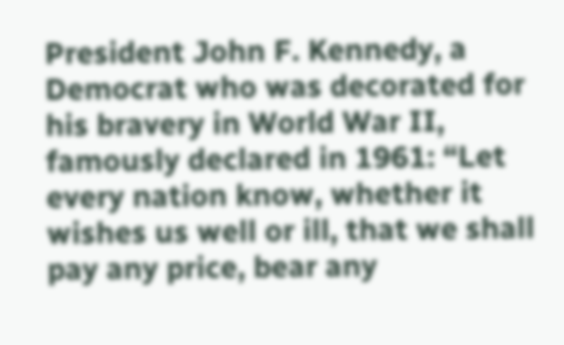President John F. Kennedy, a Democrat who was decorated for his bravery in World War II, famously declared in 1961: “Let every nation know, whether it wishes us well or ill, that we shall pay any price, bear any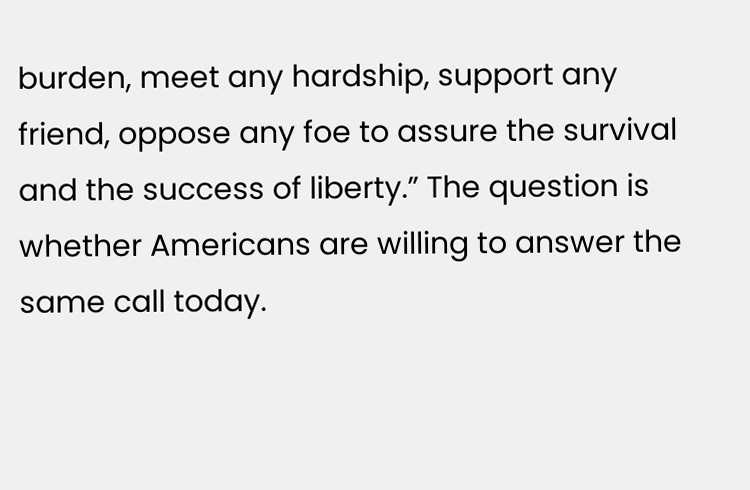burden, meet any hardship, support any friend, oppose any foe to assure the survival and the success of liberty.” The question is whether Americans are willing to answer the same call today.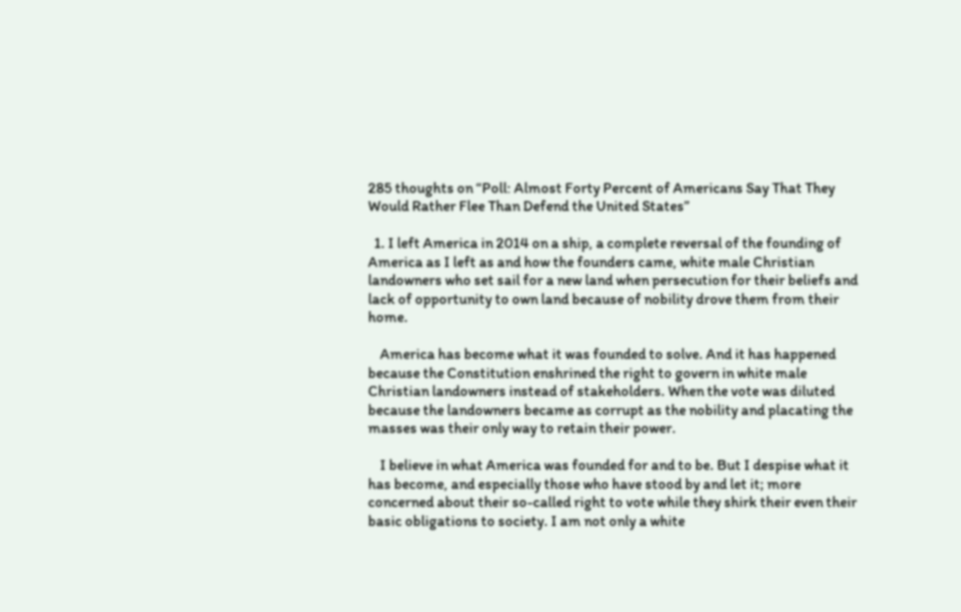285 thoughts on “Poll: Almost Forty Percent of Americans Say That They Would Rather Flee Than Defend the United States”

  1. I left America in 2014 on a ship, a complete reversal of the founding of America as I left as and how the founders came, white male Christian landowners who set sail for a new land when persecution for their beliefs and lack of opportunity to own land because of nobility drove them from their home.

    America has become what it was founded to solve. And it has happened because the Constitution enshrined the right to govern in white male Christian landowners instead of stakeholders. When the vote was diluted because the landowners became as corrupt as the nobility and placating the masses was their only way to retain their power.

    I believe in what America was founded for and to be. But I despise what it has become, and especially those who have stood by and let it; more concerned about their so-called right to vote while they shirk their even their basic obligations to society. I am not only a white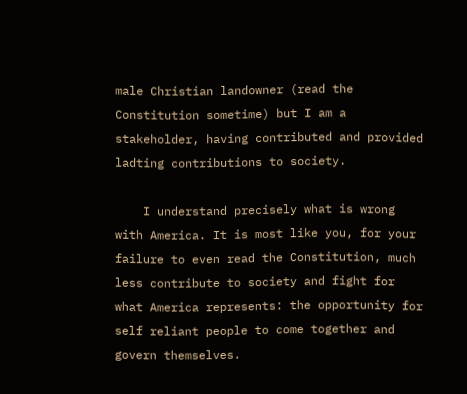male Christian landowner (read the Constitution sometime) but I am a stakeholder, having contributed and provided ladting contributions to society.

    I understand precisely what is wrong with America. It is most like you, for your failure to even read the Constitution, much less contribute to society and fight for what America represents: the opportunity for self reliant people to come together and govern themselves.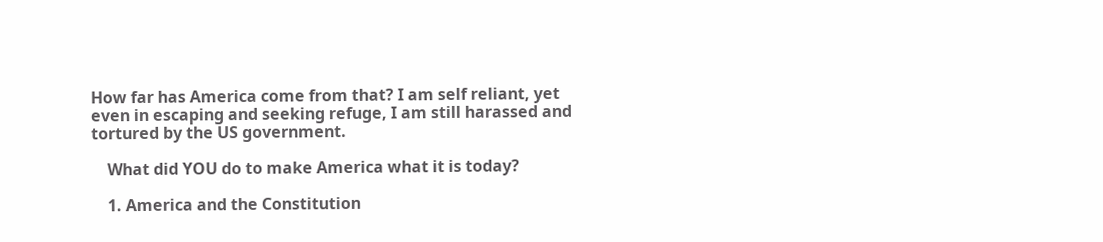How far has America come from that? I am self reliant, yet even in escaping and seeking refuge, I am still harassed and tortured by the US government.

    What did YOU do to make America what it is today?

    1. America and the Constitution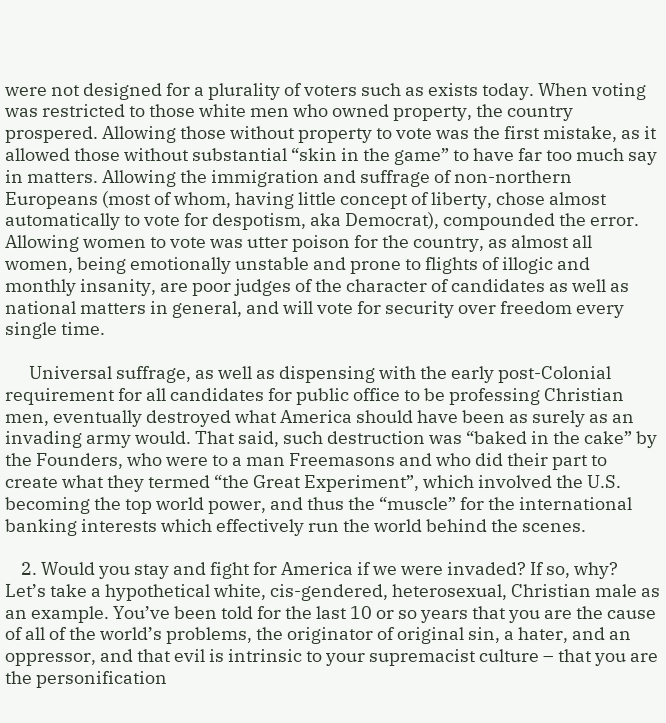were not designed for a plurality of voters such as exists today. When voting was restricted to those white men who owned property, the country prospered. Allowing those without property to vote was the first mistake, as it allowed those without substantial “skin in the game” to have far too much say in matters. Allowing the immigration and suffrage of non-northern Europeans (most of whom, having little concept of liberty, chose almost automatically to vote for despotism, aka Democrat), compounded the error. Allowing women to vote was utter poison for the country, as almost all women, being emotionally unstable and prone to flights of illogic and monthly insanity, are poor judges of the character of candidates as well as national matters in general, and will vote for security over freedom every single time.

      Universal suffrage, as well as dispensing with the early post-Colonial requirement for all candidates for public office to be professing Christian men, eventually destroyed what America should have been as surely as an invading army would. That said, such destruction was “baked in the cake” by the Founders, who were to a man Freemasons and who did their part to create what they termed “the Great Experiment”, which involved the U.S. becoming the top world power, and thus the “muscle” for the international banking interests which effectively run the world behind the scenes.

    2. Would you stay and fight for America if we were invaded? If so, why? Let’s take a hypothetical white, cis-gendered, heterosexual, Christian male as an example. You’ve been told for the last 10 or so years that you are the cause of all of the world’s problems, the originator of original sin, a hater, and an oppressor, and that evil is intrinsic to your supremacist culture – that you are the personification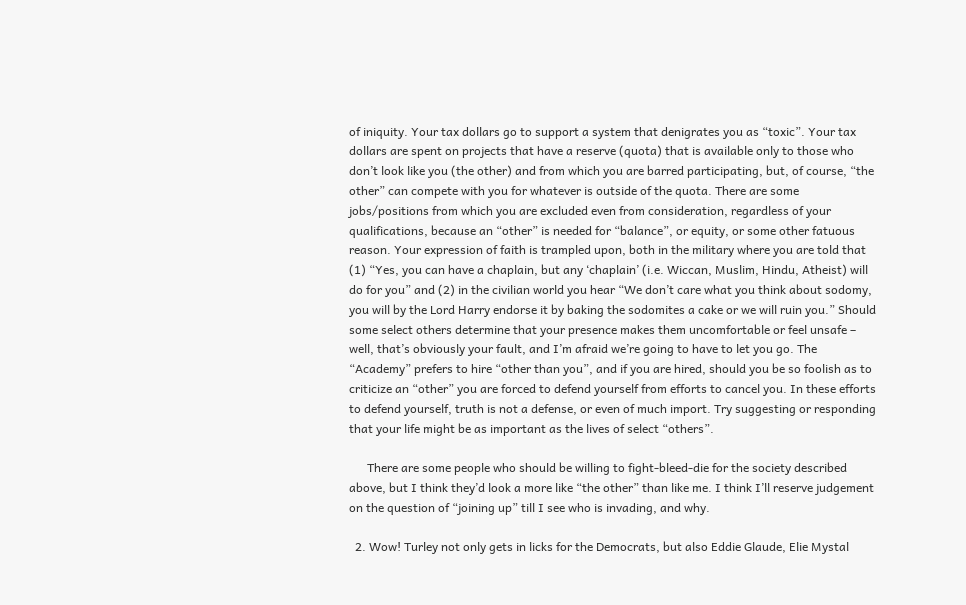of iniquity. Your tax dollars go to support a system that denigrates you as “toxic”. Your tax dollars are spent on projects that have a reserve (quota) that is available only to those who don’t look like you (the other) and from which you are barred participating, but, of course, “the other” can compete with you for whatever is outside of the quota. There are some jobs/positions from which you are excluded even from consideration, regardless of your qualifications, because an “other” is needed for “balance”, or equity, or some other fatuous reason. Your expression of faith is trampled upon, both in the military where you are told that (1) “Yes, you can have a chaplain, but any ‘chaplain’ (i.e. Wiccan, Muslim, Hindu, Atheist) will do for you” and (2) in the civilian world you hear “We don’t care what you think about sodomy, you will by the Lord Harry endorse it by baking the sodomites a cake or we will ruin you.” Should some select others determine that your presence makes them uncomfortable or feel unsafe – well, that’s obviously your fault, and I’m afraid we’re going to have to let you go. The “Academy” prefers to hire “other than you”, and if you are hired, should you be so foolish as to criticize an “other” you are forced to defend yourself from efforts to cancel you. In these efforts to defend yourself, truth is not a defense, or even of much import. Try suggesting or responding that your life might be as important as the lives of select “others”.

      There are some people who should be willing to fight-bleed-die for the society described above, but I think they’d look a more like “the other” than like me. I think I’ll reserve judgement on the question of “joining up” till I see who is invading, and why.

  2. Wow! Turley not only gets in licks for the Democrats, but also Eddie Glaude, Elie Mystal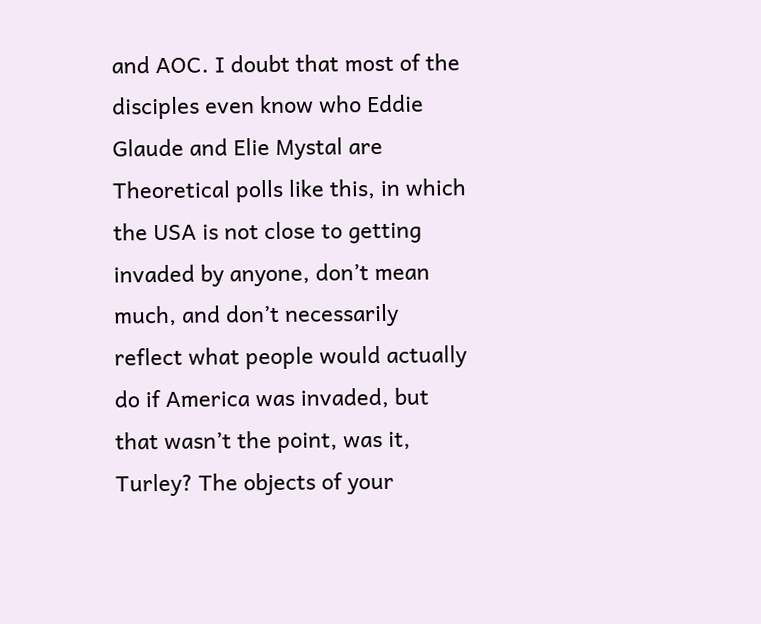and AOC. I doubt that most of the disciples even know who Eddie Glaude and Elie Mystal are Theoretical polls like this, in which the USA is not close to getting invaded by anyone, don’t mean much, and don’t necessarily reflect what people would actually do if America was invaded, but that wasn’t the point, was it, Turley? The objects of your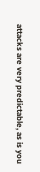attacks are very predictable, as is you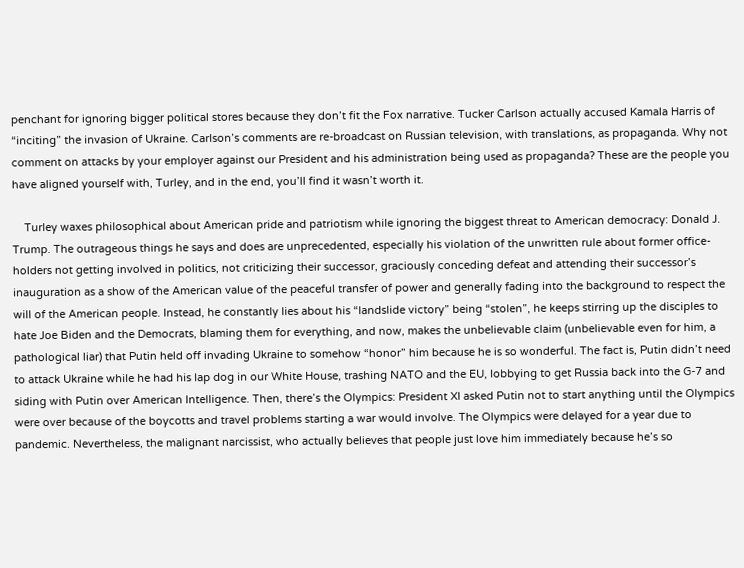penchant for ignoring bigger political stores because they don’t fit the Fox narrative. Tucker Carlson actually accused Kamala Harris of “inciting” the invasion of Ukraine. Carlson’s comments are re-broadcast on Russian television, with translations, as propaganda. Why not comment on attacks by your employer against our President and his administration being used as propaganda? These are the people you have aligned yourself with, Turley, and in the end, you’ll find it wasn’t worth it.

    Turley waxes philosophical about American pride and patriotism while ignoring the biggest threat to American democracy: Donald J. Trump. The outrageous things he says and does are unprecedented, especially his violation of the unwritten rule about former office-holders not getting involved in politics, not criticizing their successor, graciously conceding defeat and attending their successor’s inauguration as a show of the American value of the peaceful transfer of power and generally fading into the background to respect the will of the American people. Instead, he constantly lies about his “landslide victory” being “stolen”, he keeps stirring up the disciples to hate Joe Biden and the Democrats, blaming them for everything, and now, makes the unbelievable claim (unbelievable even for him, a pathological liar) that Putin held off invading Ukraine to somehow “honor” him because he is so wonderful. The fact is, Putin didn’t need to attack Ukraine while he had his lap dog in our White House, trashing NATO and the EU, lobbying to get Russia back into the G-7 and siding with Putin over American Intelligence. Then, there’s the Olympics: President XI asked Putin not to start anything until the Olympics were over because of the boycotts and travel problems starting a war would involve. The Olympics were delayed for a year due to pandemic. Nevertheless, the malignant narcissist, who actually believes that people just love him immediately because he’s so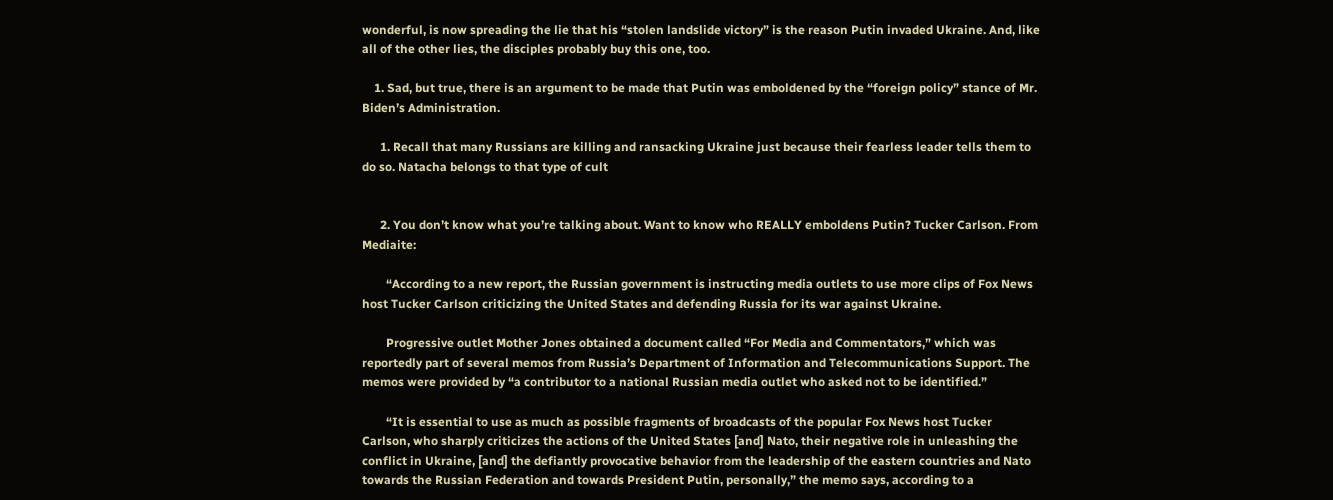wonderful, is now spreading the lie that his “stolen landslide victory” is the reason Putin invaded Ukraine. And, like all of the other lies, the disciples probably buy this one, too.

    1. Sad, but true, there is an argument to be made that Putin was emboldened by the “foreign policy” stance of Mr. Biden’s Administration.

      1. Recall that many Russians are killing and ransacking Ukraine just because their fearless leader tells them to do so. Natacha belongs to that type of cult


      2. You don’t know what you’re talking about. Want to know who REALLY emboldens Putin? Tucker Carlson. From Mediaite:

        “According to a new report, the Russian government is instructing media outlets to use more clips of Fox News host Tucker Carlson criticizing the United States and defending Russia for its war against Ukraine.

        Progressive outlet Mother Jones obtained a document called “For Media and Commentators,” which was reportedly part of several memos from Russia’s Department of Information and Telecommunications Support. The memos were provided by “a contributor to a national Russian media outlet who asked not to be identified.”

        “It is essential to use as much as possible fragments of broadcasts of the popular Fox News host Tucker Carlson, who sharply criticizes the actions of the United States [and] Nato, their negative role in unleashing the conflict in Ukraine, [and] the defiantly provocative behavior from the leadership of the eastern countries and Nato towards the Russian Federation and towards President Putin, personally,” the memo says, according to a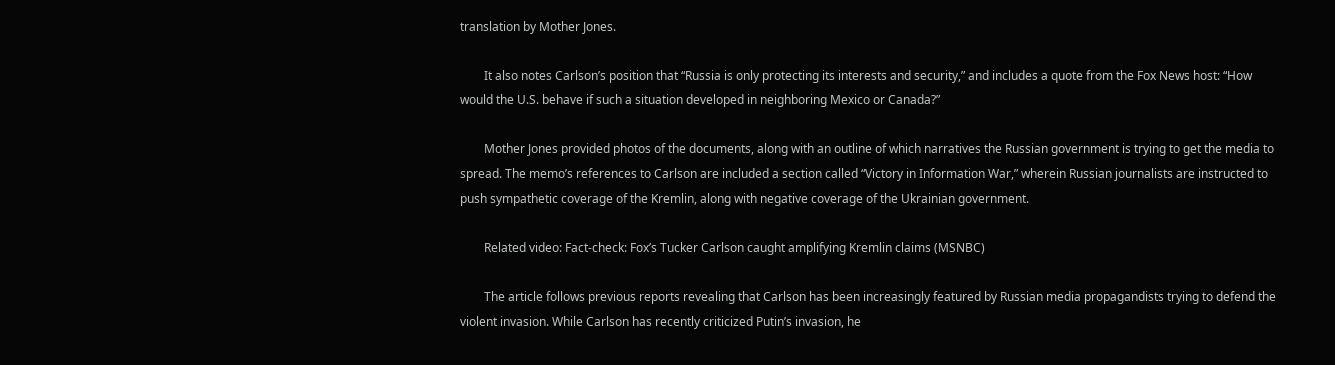translation by Mother Jones.

        It also notes Carlson’s position that “Russia is only protecting its interests and security,” and includes a quote from the Fox News host: “How would the U.S. behave if such a situation developed in neighboring Mexico or Canada?”

        Mother Jones provided photos of the documents, along with an outline of which narratives the Russian government is trying to get the media to spread. The memo’s references to Carlson are included a section called “Victory in Information War,” wherein Russian journalists are instructed to push sympathetic coverage of the Kremlin, along with negative coverage of the Ukrainian government.

        Related video: Fact-check: Fox’s Tucker Carlson caught amplifying Kremlin claims (MSNBC)

        The article follows previous reports revealing that Carlson has been increasingly featured by Russian media propagandists trying to defend the violent invasion. While Carlson has recently criticized Putin’s invasion, he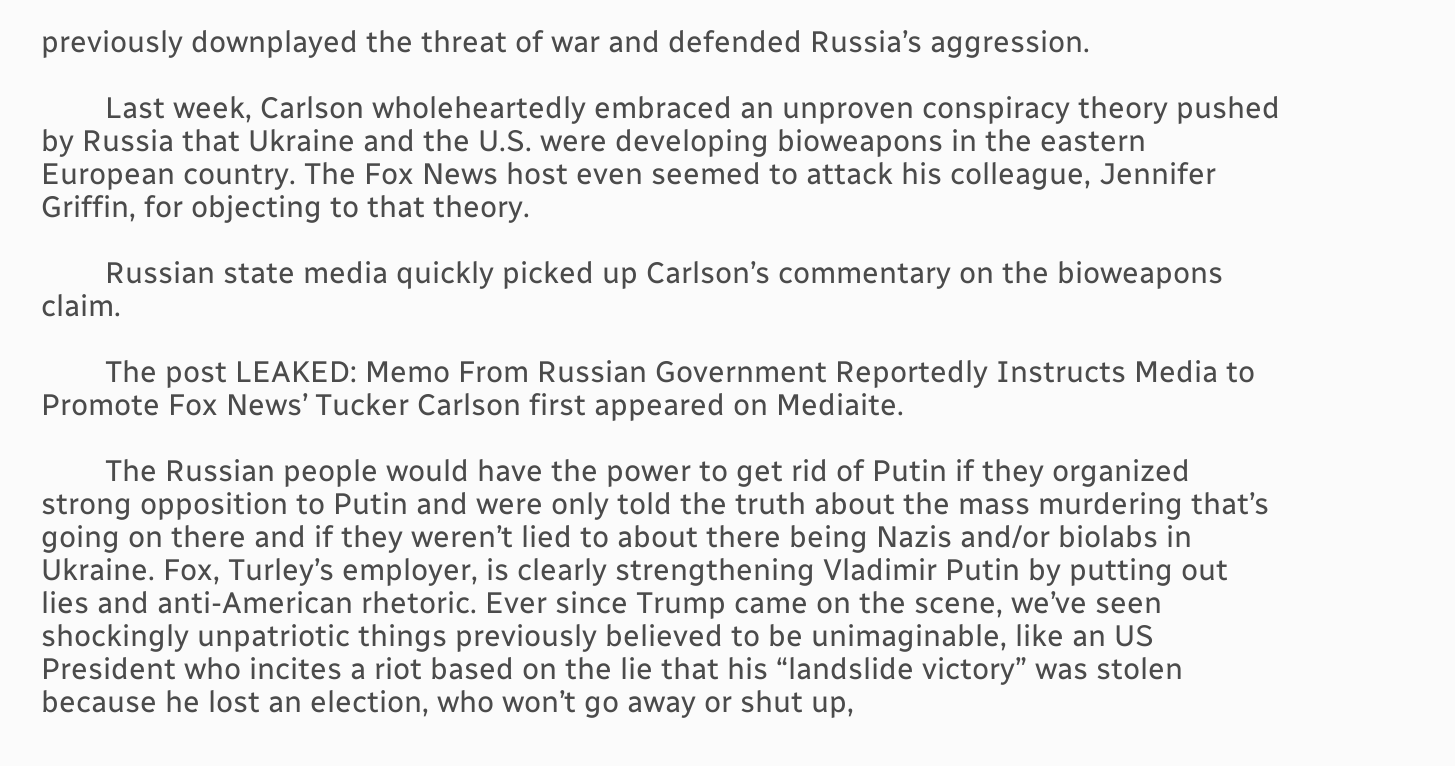previously downplayed the threat of war and defended Russia’s aggression.

        Last week, Carlson wholeheartedly embraced an unproven conspiracy theory pushed by Russia that Ukraine and the U.S. were developing bioweapons in the eastern European country. The Fox News host even seemed to attack his colleague, Jennifer Griffin, for objecting to that theory.

        Russian state media quickly picked up Carlson’s commentary on the bioweapons claim.

        The post LEAKED: Memo From Russian Government Reportedly Instructs Media to Promote Fox News’ Tucker Carlson first appeared on Mediaite.

        The Russian people would have the power to get rid of Putin if they organized strong opposition to Putin and were only told the truth about the mass murdering that’s going on there and if they weren’t lied to about there being Nazis and/or biolabs in Ukraine. Fox, Turley’s employer, is clearly strengthening Vladimir Putin by putting out lies and anti-American rhetoric. Ever since Trump came on the scene, we’ve seen shockingly unpatriotic things previously believed to be unimaginable, like an US President who incites a riot based on the lie that his “landslide victory” was stolen because he lost an election, who won’t go away or shut up,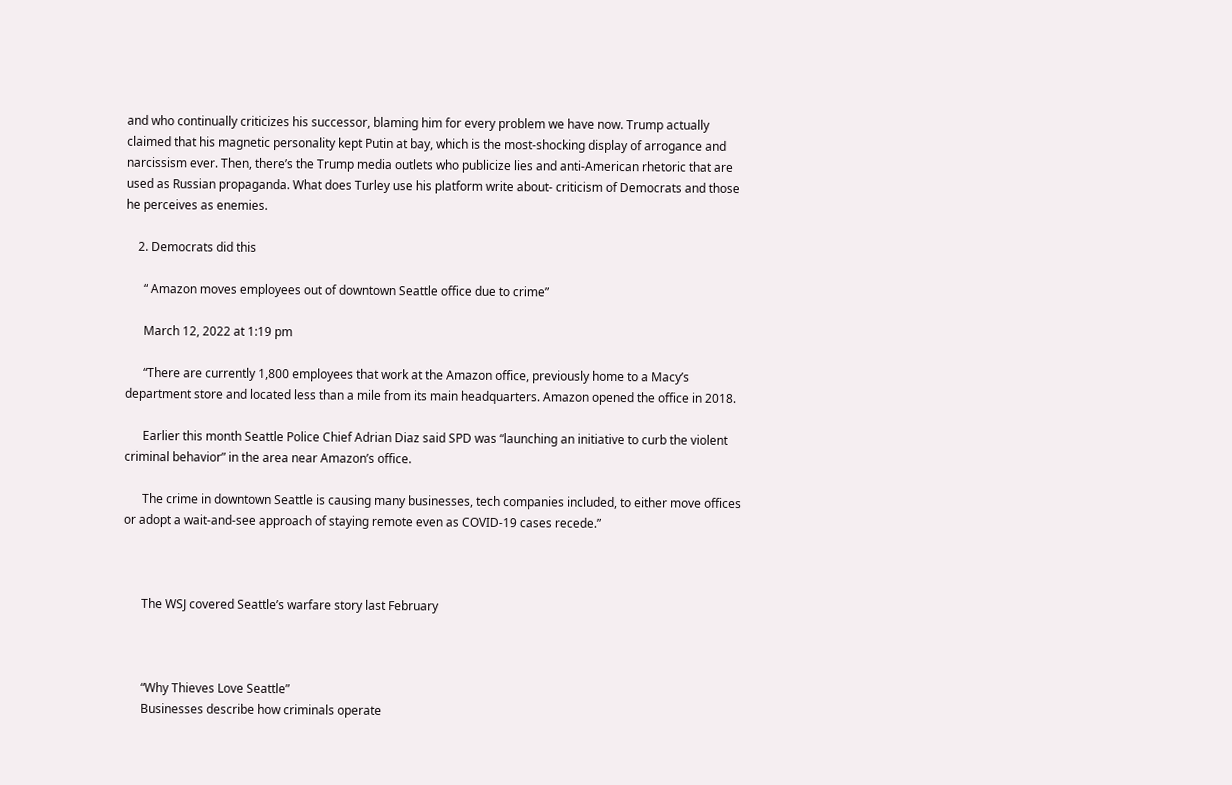and who continually criticizes his successor, blaming him for every problem we have now. Trump actually claimed that his magnetic personality kept Putin at bay, which is the most-shocking display of arrogance and narcissism ever. Then, there’s the Trump media outlets who publicize lies and anti-American rhetoric that are used as Russian propaganda. What does Turley use his platform write about- criticism of Democrats and those he perceives as enemies.

    2. Democrats did this

      “ Amazon moves employees out of downtown Seattle office due to crime”

      March 12, 2022 at 1:19 pm

      “There are currently 1,800 employees that work at the Amazon office, previously home to a Macy’s department store and located less than a mile from its main headquarters. Amazon opened the office in 2018.

      Earlier this month Seattle Police Chief Adrian Diaz said SPD was “launching an initiative to curb the violent criminal behavior” in the area near Amazon’s office.

      The crime in downtown Seattle is causing many businesses, tech companies included, to either move offices or adopt a wait-and-see approach of staying remote even as COVID-19 cases recede.”



      The WSJ covered Seattle’s warfare story last February



      “Why Thieves Love Seattle”
      Businesses describe how criminals operate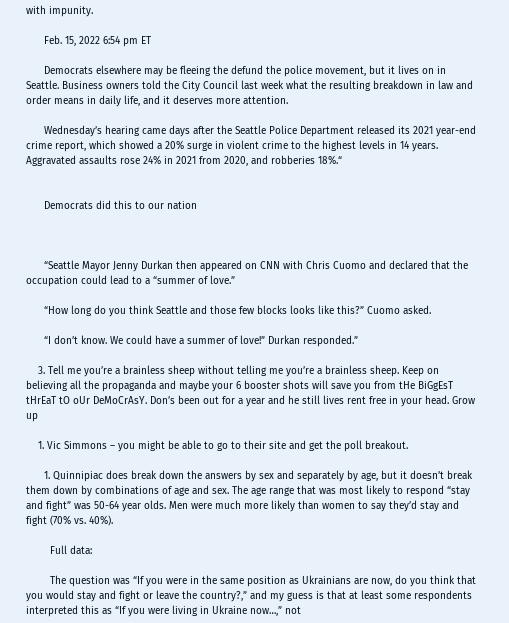with impunity.

      Feb. 15, 2022 6:54 pm ET

      Democrats elsewhere may be fleeing the defund the police movement, but it lives on in Seattle. Business owners told the City Council last week what the resulting breakdown in law and order means in daily life, and it deserves more attention.

      Wednesday’s hearing came days after the Seattle Police Department released its 2021 year-end crime report, which showed a 20% surge in violent crime to the highest levels in 14 years. Aggravated assaults rose 24% in 2021 from 2020, and robberies 18%.“


      Democrats did this to our nation



      “Seattle Mayor Jenny Durkan then appeared on CNN with Chris Cuomo and declared that the occupation could lead to a “summer of love.”

      “How long do you think Seattle and those few blocks looks like this?” Cuomo asked.

      “I don’t know. We could have a summer of love!” Durkan responded.”

    3. Tell me you’re a brainless sheep without telling me you’re a brainless sheep. Keep on believing all the propaganda and maybe your 6 booster shots will save you from tHe BiGgEsT tHrEaT tO oUr DeMoCrAsY. Don’s been out for a year and he still lives rent free in your head. Grow up

    1. Vic Simmons – you might be able to go to their site and get the poll breakout.

      1. Quinnipiac does break down the answers by sex and separately by age, but it doesn’t break them down by combinations of age and sex. The age range that was most likely to respond “stay and fight” was 50-64 year olds. Men were much more likely than women to say they’d stay and fight (70% vs. 40%).

        Full data:

        The question was “If you were in the same position as Ukrainians are now, do you think that you would stay and fight or leave the country?,” and my guess is that at least some respondents interpreted this as “If you were living in Ukraine now…,” not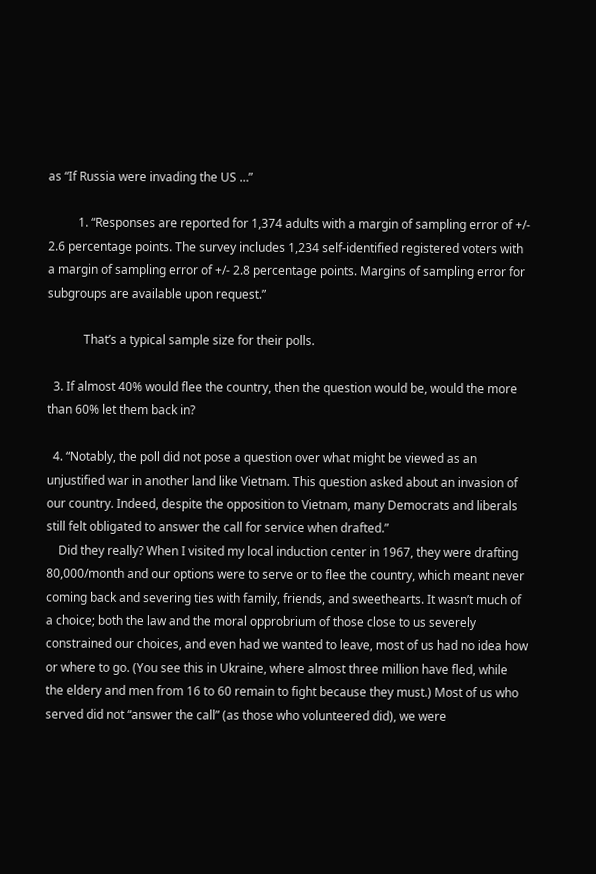as “If Russia were invading the US …”

          1. “Responses are reported for 1,374 adults with a margin of sampling error of +/- 2.6 percentage points. The survey includes 1,234 self-identified registered voters with a margin of sampling error of +/- 2.8 percentage points. Margins of sampling error for subgroups are available upon request.”

            That’s a typical sample size for their polls.

  3. If almost 40% would flee the country, then the question would be, would the more than 60% let them back in?

  4. “Notably, the poll did not pose a question over what might be viewed as an unjustified war in another land like Vietnam. This question asked about an invasion of our country. Indeed, despite the opposition to Vietnam, many Democrats and liberals still felt obligated to answer the call for service when drafted.”
    Did they really? When I visited my local induction center in 1967, they were drafting 80,000/month and our options were to serve or to flee the country, which meant never coming back and severing ties with family, friends, and sweethearts. It wasn’t much of a choice; both the law and the moral opprobrium of those close to us severely constrained our choices, and even had we wanted to leave, most of us had no idea how or where to go. (You see this in Ukraine, where almost three million have fled, while the eldery and men from 16 to 60 remain to fight because they must.) Most of us who served did not “answer the call” (as those who volunteered did), we were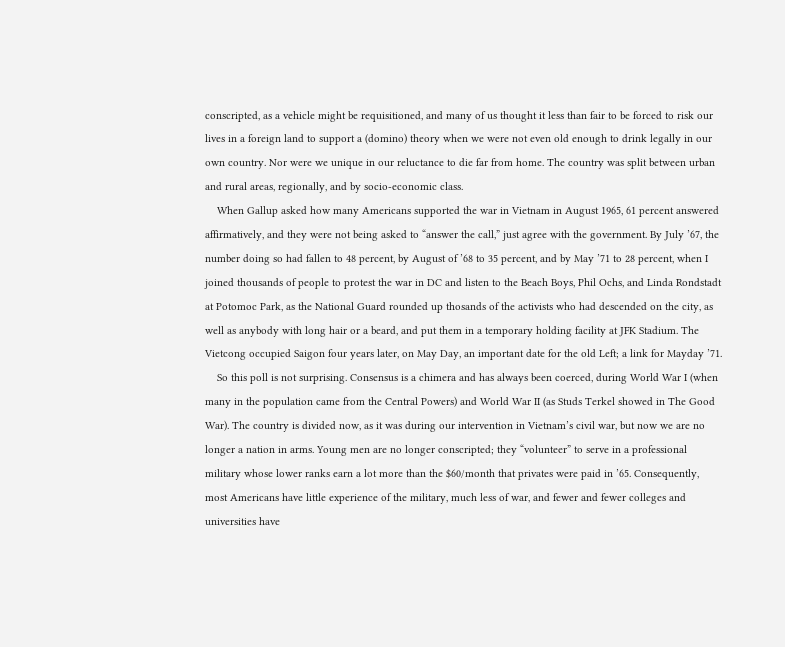conscripted, as a vehicle might be requisitioned, and many of us thought it less than fair to be forced to risk our lives in a foreign land to support a (domino) theory when we were not even old enough to drink legally in our own country. Nor were we unique in our reluctance to die far from home. The country was split between urban and rural areas, regionally, and by socio-economic class.
    When Gallup asked how many Americans supported the war in Vietnam in August 1965, 61 percent answered affirmatively, and they were not being asked to “answer the call,” just agree with the government. By July ’67, the number doing so had fallen to 48 percent, by August of ’68 to 35 percent, and by May ’71 to 28 percent, when I joined thousands of people to protest the war in DC and listen to the Beach Boys, Phil Ochs, and Linda Rondstadt at Potomoc Park, as the National Guard rounded up thosands of the activists who had descended on the city, as well as anybody with long hair or a beard, and put them in a temporary holding facility at JFK Stadium. The Vietcong occupied Saigon four years later, on May Day, an important date for the old Left; a link for Mayday ’71.
    So this poll is not surprising. Consensus is a chimera and has always been coerced, during World War I (when many in the population came from the Central Powers) and World War II (as Studs Terkel showed in The Good War). The country is divided now, as it was during our intervention in Vietnam’s civil war, but now we are no longer a nation in arms. Young men are no longer conscripted; they “volunteer” to serve in a professional military whose lower ranks earn a lot more than the $60/month that privates were paid in ’65. Consequently, most Americans have little experience of the military, much less of war, and fewer and fewer colleges and universities have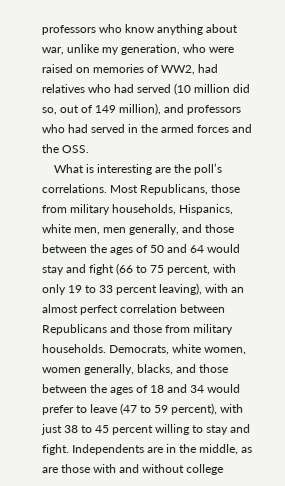professors who know anything about war, unlike my generation, who were raised on memories of WW2, had relatives who had served (10 million did so, out of 149 million), and professors who had served in the armed forces and the OSS.
    What is interesting are the poll’s correlations. Most Republicans, those from military households, Hispanics, white men, men generally, and those between the ages of 50 and 64 would stay and fight (66 to 75 percent, with only 19 to 33 percent leaving), with an almost perfect correlation between Republicans and those from military households. Democrats, white women, women generally, blacks, and those between the ages of 18 and 34 would prefer to leave (47 to 59 percent), with just 38 to 45 percent willing to stay and fight. Independents are in the middle, as are those with and without college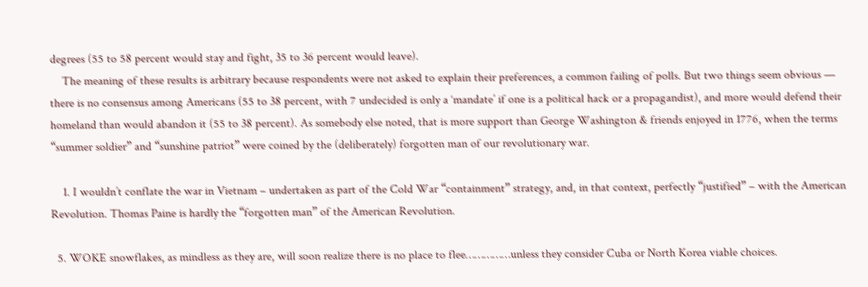degrees (55 to 58 percent would stay and fight, 35 to 36 percent would leave).
    The meaning of these results is arbitrary because respondents were not asked to explain their preferences, a common failing of polls. But two things seem obvious — there is no consensus among Americans (55 to 38 percent, with 7 undecided is only a ‘mandate’ if one is a political hack or a propagandist), and more would defend their homeland than would abandon it (55 to 38 percent). As somebody else noted, that is more support than George Washington & friends enjoyed in 1776, when the terms “summer soldier” and “sunshine patriot” were coined by the (deliberately) forgotten man of our revolutionary war.

    1. I wouldn’t conflate the war in Vietnam – undertaken as part of the Cold War “containment” strategy, and, in that context, perfectly “justified” – with the American Revolution. Thomas Paine is hardly the “forgotten man” of the American Revolution.

  5. WOKE snowflakes, as mindless as they are, will soon realize there is no place to flee……………unless they consider Cuba or North Korea viable choices.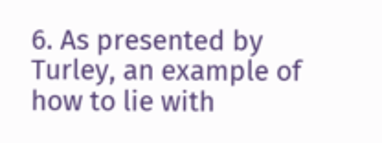6. As presented by Turley, an example of how to lie with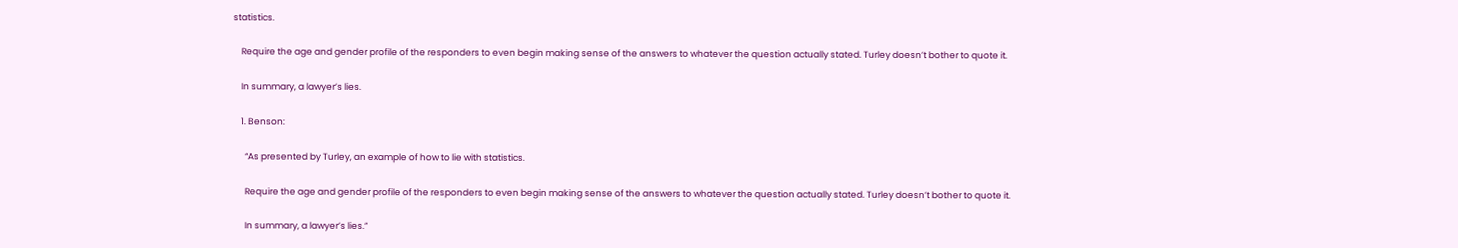statistics.

    Require the age and gender profile of the responders to even begin making sense of the answers to whatever the question actually stated. Turley doesn’t bother to quote it.

    In summary, a lawyer’s lies.

    1. Benson:

      “As presented by Turley, an example of how to lie with statistics.

      Require the age and gender profile of the responders to even begin making sense of the answers to whatever the question actually stated. Turley doesn’t bother to quote it.

      In summary, a lawyer’s lies.”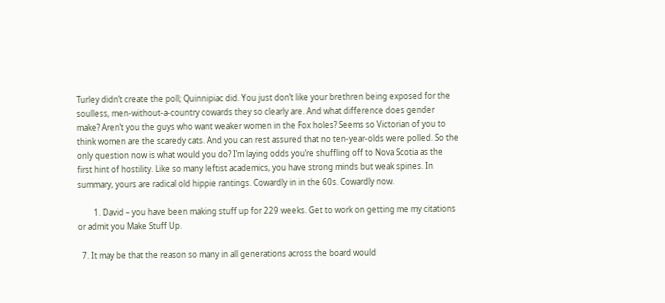Turley didn’t create the poll; Quinnipiac did. You just don’t like your brethren being exposed for the soulless, men-without-a-country cowards they so clearly are. And what difference does gender make? Aren’t you the guys who want weaker women in the Fox holes? Seems so Victorian of you to think women are the scaredy cats. And you can rest assured that no ten-year-olds were polled. So the only question now is what would you do? I’m laying odds you’re shuffling off to Nova Scotia as the first hint of hostility. Like so many leftist academics, you have strong minds but weak spines. In summary, yours are radical old hippie rantings. Cowardly in in the 60s. Cowardly now.

        1. David – you have been making stuff up for 229 weeks. Get to work on getting me my citations or admit you Make Stuff Up.

  7. It may be that the reason so many in all generations across the board would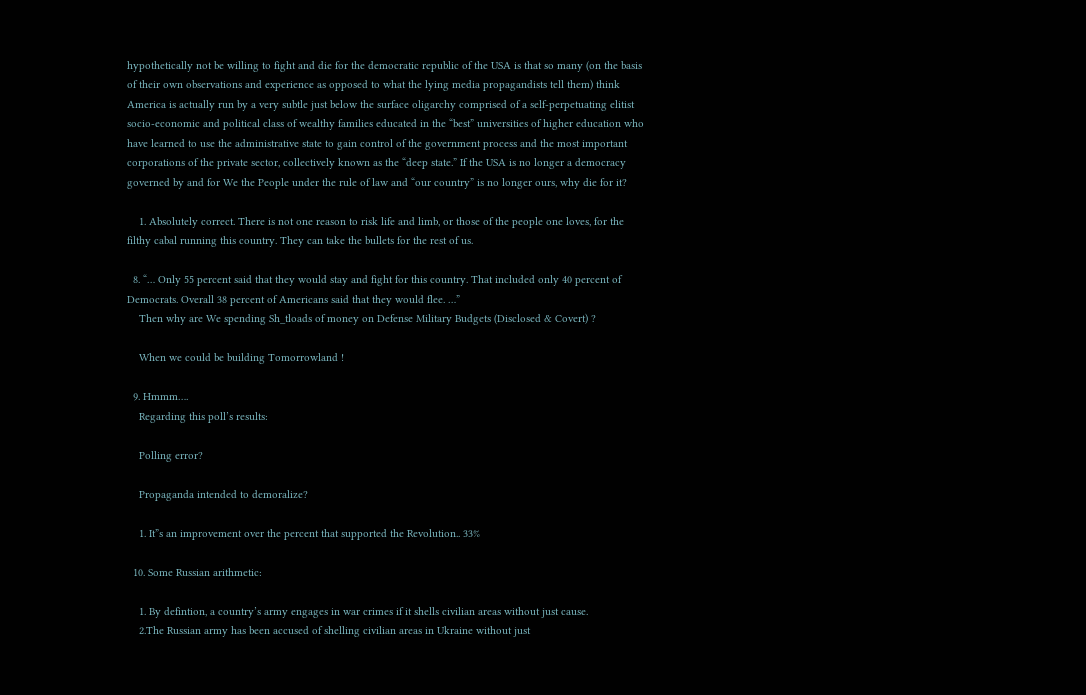hypothetically not be willing to fight and die for the democratic republic of the USA is that so many (on the basis of their own observations and experience as opposed to what the lying media propagandists tell them) think America is actually run by a very subtle just below the surface oligarchy comprised of a self-perpetuating elitist socio-economic and political class of wealthy families educated in the “best” universities of higher education who have learned to use the administrative state to gain control of the government process and the most important corporations of the private sector, collectively known as the “deep state.” If the USA is no longer a democracy governed by and for We the People under the rule of law and “our country” is no longer ours, why die for it?

    1. Absolutely correct. There is not one reason to risk life and limb, or those of the people one loves, for the filthy cabal running this country. They can take the bullets for the rest of us.

  8. “… Only 55 percent said that they would stay and fight for this country. That included only 40 percent of Democrats. Overall 38 percent of Americans said that they would flee. …”
    Then why are We spending Sh_tloads of money on Defense Military Budgets (Disclosed & Covert) ?

    When we could be building Tomorrowland !

  9. Hmmm….
    Regarding this poll’s results:

    Polling error?

    Propaganda intended to demoralize?

    1. It”s an improvement over the percent that supported the Revolution.. 33%

  10. Some Russian arithmetic:

    1. By defintion, a country’s army engages in war crimes if it shells civilian areas without just cause.
    2.The Russian army has been accused of shelling civilian areas in Ukraine without just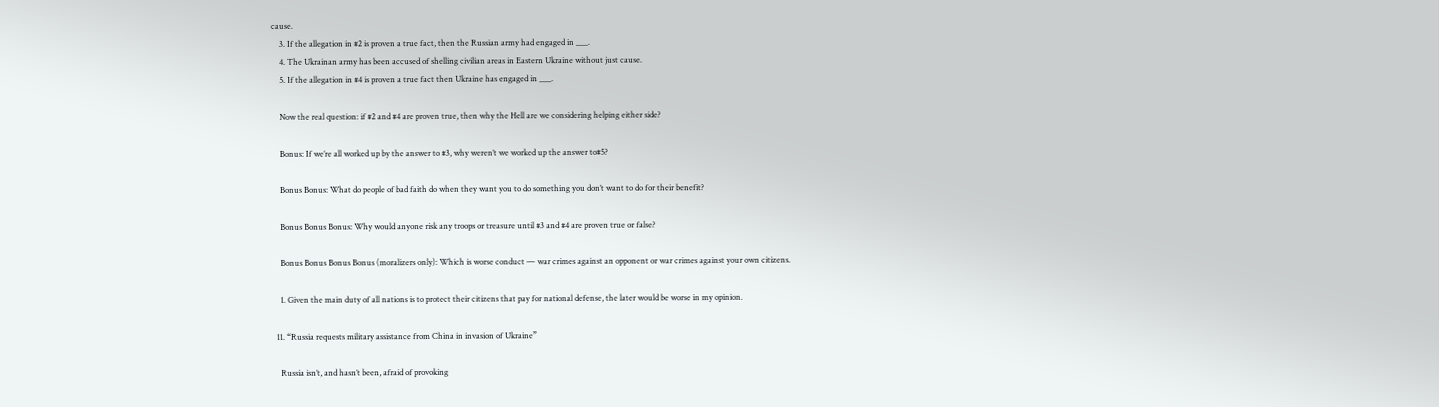cause.
    3. If the allegation in #2 is proven a true fact, then the Russian army had engaged in ___.
    4. The Ukrainan army has been accused of shelling civilian areas in Eastern Ukraine without just cause.
    5. If the allegation in #4 is proven a true fact then Ukraine has engaged in ___.

    Now the real question: if #2 and #4 are proven true, then why the Hell are we considering helping either side?

    Bonus: If we’re all worked up by the answer to #3, why weren’t we worked up the answer to#5?

    Bonus Bonus: What do people of bad faith do when they want you to do something you don’t want to do for their benefit?

    Bonus Bonus Bonus: Why would anyone risk any troops or treasure until #3 and #4 are proven true or false?

    Bonus Bonus Bonus Bonus (moralizers only): Which is worse conduct — war crimes against an opponent or war crimes against your own citizens.

    1. Given the main duty of all nations is to protect their citizens that pay for national defense, the later would be worse in my opinion.

  11. “Russia requests military assistance from China in invasion of Ukraine”

    Russia isn’t, and hasn’t been, afraid of provoking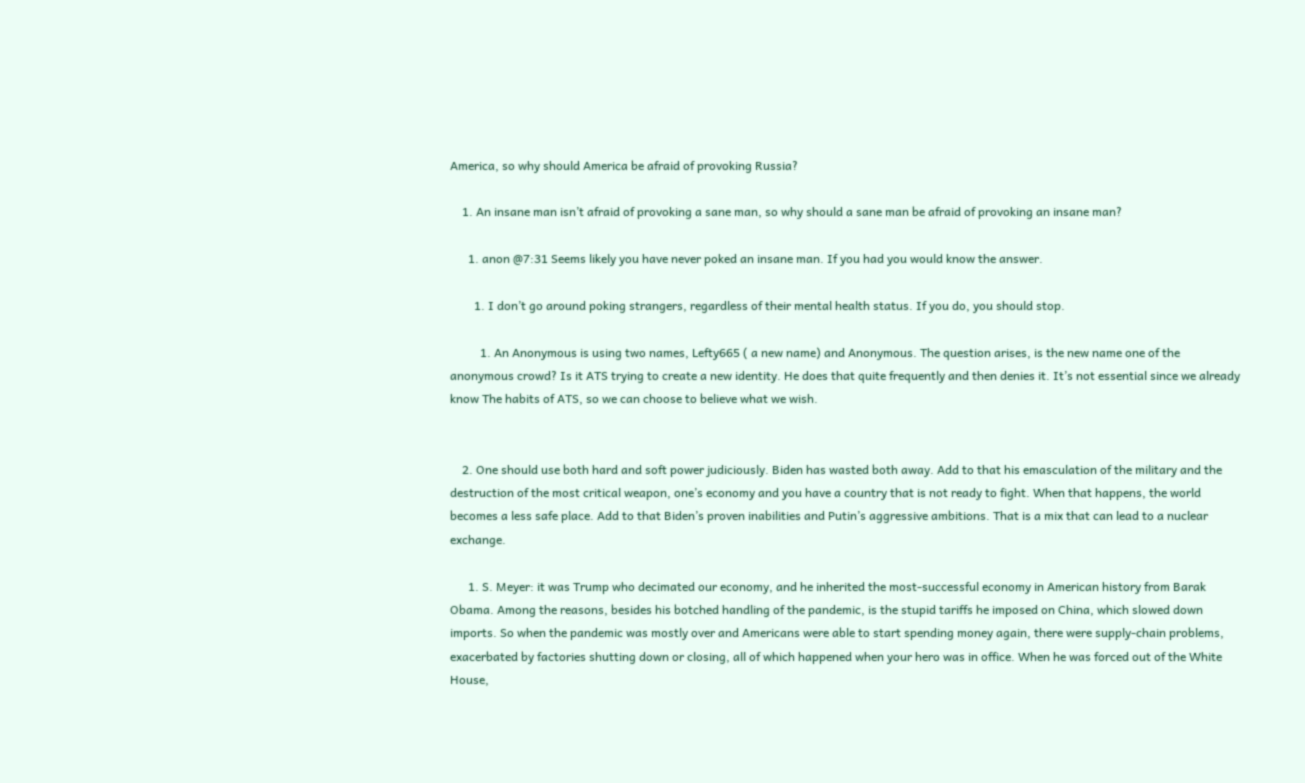America, so why should America be afraid of provoking Russia?

    1. An insane man isn’t afraid of provoking a sane man, so why should a sane man be afraid of provoking an insane man?

      1. anon @7:31 Seems likely you have never poked an insane man. If you had you would know the answer.

        1. I don’t go around poking strangers, regardless of their mental health status. If you do, you should stop.

          1. An Anonymous is using two names, Lefty665 ( a new name) and Anonymous. The question arises, is the new name one of the anonymous crowd? Is it ATS trying to create a new identity. He does that quite frequently and then denies it. It’s not essential since we already know The habits of ATS, so we can choose to believe what we wish.


    2. One should use both hard and soft power judiciously. Biden has wasted both away. Add to that his emasculation of the military and the destruction of the most critical weapon, one’s economy and you have a country that is not ready to fight. When that happens, the world becomes a less safe place. Add to that Biden’s proven inabilities and Putin’s aggressive ambitions. That is a mix that can lead to a nuclear exchange.

      1. S. Meyer: it was Trump who decimated our economy, and he inherited the most-successful economy in American history from Barak Obama. Among the reasons, besides his botched handling of the pandemic, is the stupid tariffs he imposed on China, which slowed down imports. So when the pandemic was mostly over and Americans were able to start spending money again, there were supply-chain problems, exacerbated by factories shutting down or closing, all of which happened when your hero was in office. When he was forced out of the White House,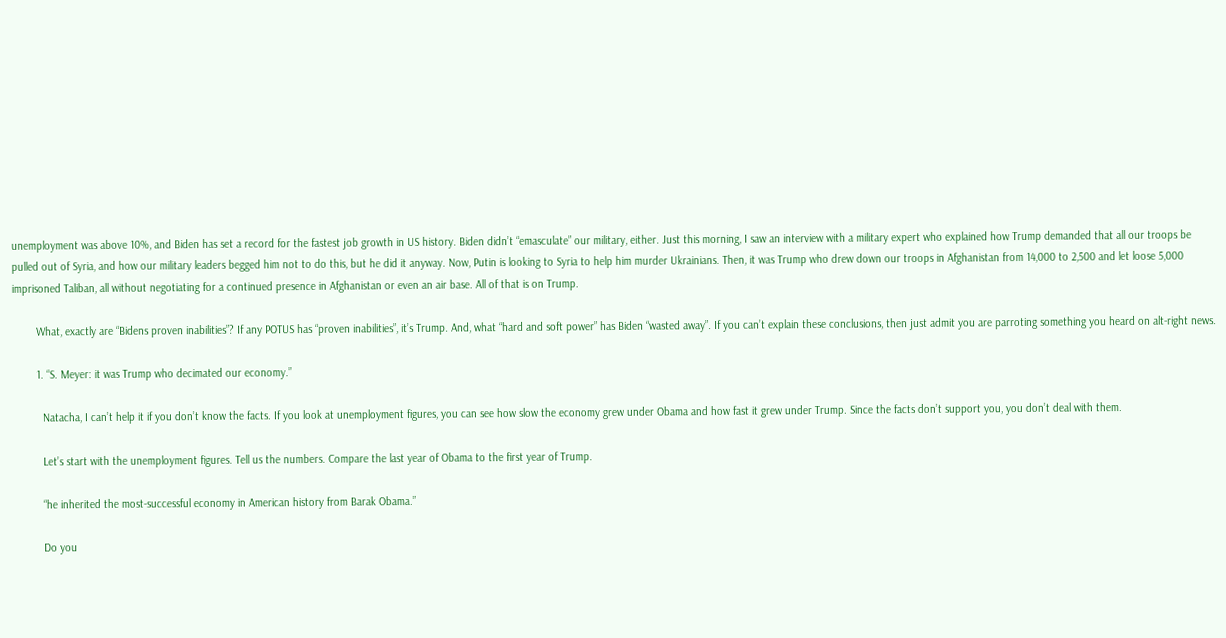unemployment was above 10%, and Biden has set a record for the fastest job growth in US history. Biden didn’t “emasculate” our military, either. Just this morning, I saw an interview with a military expert who explained how Trump demanded that all our troops be pulled out of Syria, and how our military leaders begged him not to do this, but he did it anyway. Now, Putin is looking to Syria to help him murder Ukrainians. Then, it was Trump who drew down our troops in Afghanistan from 14,000 to 2,500 and let loose 5,000 imprisoned Taliban, all without negotiating for a continued presence in Afghanistan or even an air base. All of that is on Trump.

        What, exactly are “Bidens proven inabilities”? If any POTUS has “proven inabilities”, it’s Trump. And, what “hard and soft power” has Biden “wasted away”. If you can’t explain these conclusions, then just admit you are parroting something you heard on alt-right news.

        1. “S. Meyer: it was Trump who decimated our economy.”

          Natacha, I can’t help it if you don’t know the facts. If you look at unemployment figures, you can see how slow the economy grew under Obama and how fast it grew under Trump. Since the facts don’t support you, you don’t deal with them.

          Let’s start with the unemployment figures. Tell us the numbers. Compare the last year of Obama to the first year of Trump.

          “he inherited the most-successful economy in American history from Barak Obama.”

          Do you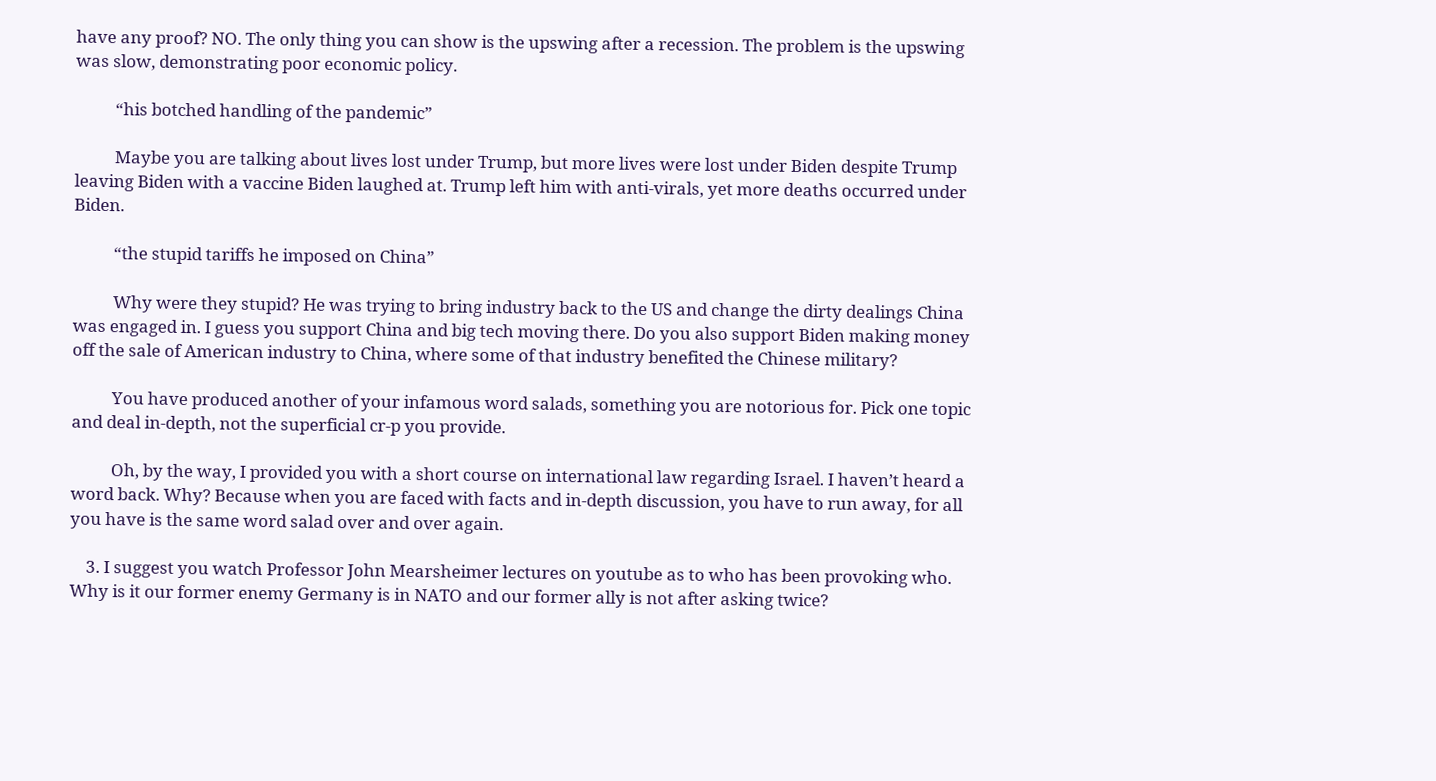have any proof? NO. The only thing you can show is the upswing after a recession. The problem is the upswing was slow, demonstrating poor economic policy.

          “his botched handling of the pandemic”

          Maybe you are talking about lives lost under Trump, but more lives were lost under Biden despite Trump leaving Biden with a vaccine Biden laughed at. Trump left him with anti-virals, yet more deaths occurred under Biden.

          “the stupid tariffs he imposed on China”

          Why were they stupid? He was trying to bring industry back to the US and change the dirty dealings China was engaged in. I guess you support China and big tech moving there. Do you also support Biden making money off the sale of American industry to China, where some of that industry benefited the Chinese military?

          You have produced another of your infamous word salads, something you are notorious for. Pick one topic and deal in-depth, not the superficial cr-p you provide.

          Oh, by the way, I provided you with a short course on international law regarding Israel. I haven’t heard a word back. Why? Because when you are faced with facts and in-depth discussion, you have to run away, for all you have is the same word salad over and over again.

    3. I suggest you watch Professor John Mearsheimer lectures on youtube as to who has been provoking who. Why is it our former enemy Germany is in NATO and our former ally is not after asking twice?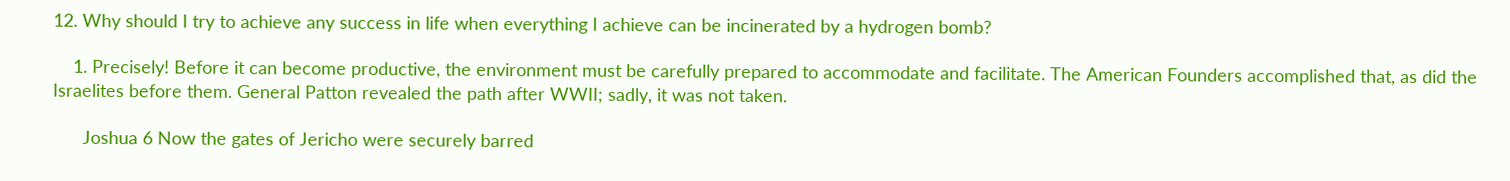12. Why should I try to achieve any success in life when everything I achieve can be incinerated by a hydrogen bomb?

    1. Precisely! Before it can become productive, the environment must be carefully prepared to accommodate and facilitate. The American Founders accomplished that, as did the Israelites before them. General Patton revealed the path after WWII; sadly, it was not taken.

      Joshua 6 Now the gates of Jericho were securely barred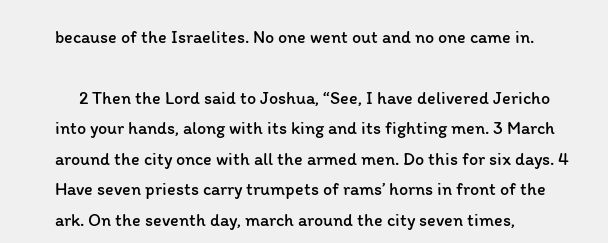because of the Israelites. No one went out and no one came in.

      2 Then the Lord said to Joshua, “See, I have delivered Jericho into your hands, along with its king and its fighting men. 3 March around the city once with all the armed men. Do this for six days. 4 Have seven priests carry trumpets of rams’ horns in front of the ark. On the seventh day, march around the city seven times,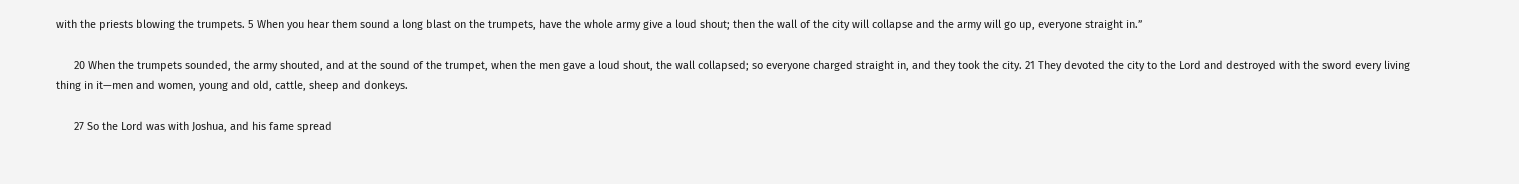with the priests blowing the trumpets. 5 When you hear them sound a long blast on the trumpets, have the whole army give a loud shout; then the wall of the city will collapse and the army will go up, everyone straight in.”

      20 When the trumpets sounded, the army shouted, and at the sound of the trumpet, when the men gave a loud shout, the wall collapsed; so everyone charged straight in, and they took the city. 21 They devoted the city to the Lord and destroyed with the sword every living thing in it—men and women, young and old, cattle, sheep and donkeys.

      27 So the Lord was with Joshua, and his fame spread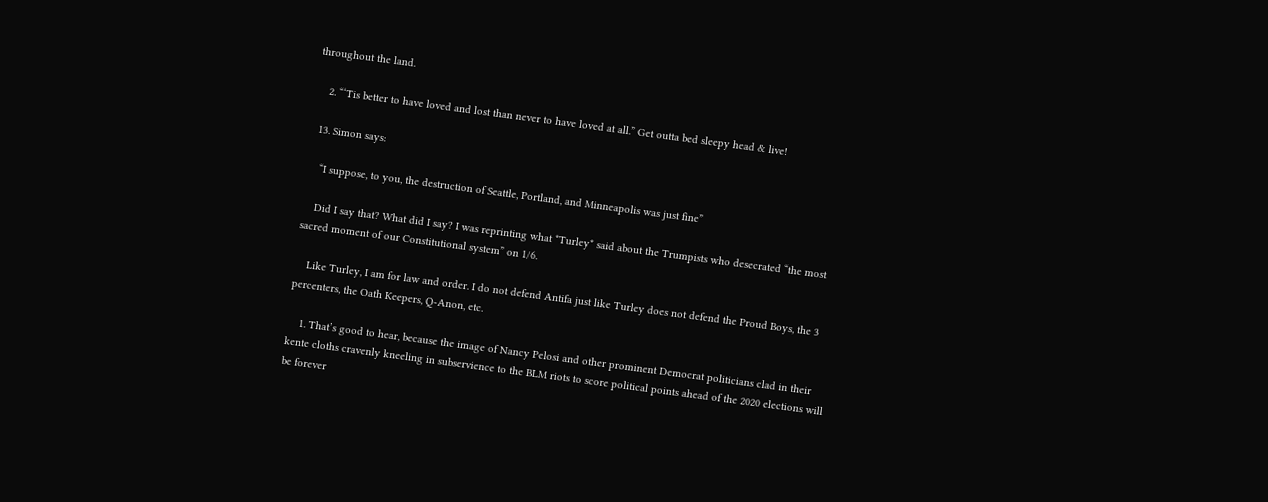throughout the land.

    2. “‘Tis better to have loved and lost than never to have loved at all.” Get outta bed sleepy head & live!

  13. Simon says:

    “I suppose, to you, the destruction of Seattle, Portland, and Minneapolis was just fine”

    Did I say that? What did I say? I was reprinting what *Turley* said about the Trumpists who desecrated “the most sacred moment of our Constitutional system” on 1/6.

    Like Turley, I am for law and order. I do not defend Antifa just like Turley does not defend the Proud Boys, the 3 percenters, the Oath Keepers, Q-Anon, etc.

    1. That’s good to hear, because the image of Nancy Pelosi and other prominent Democrat politicians clad in their kente cloths cravenly kneeling in subservience to the BLM riots to score political points ahead of the 2020 elections will be forever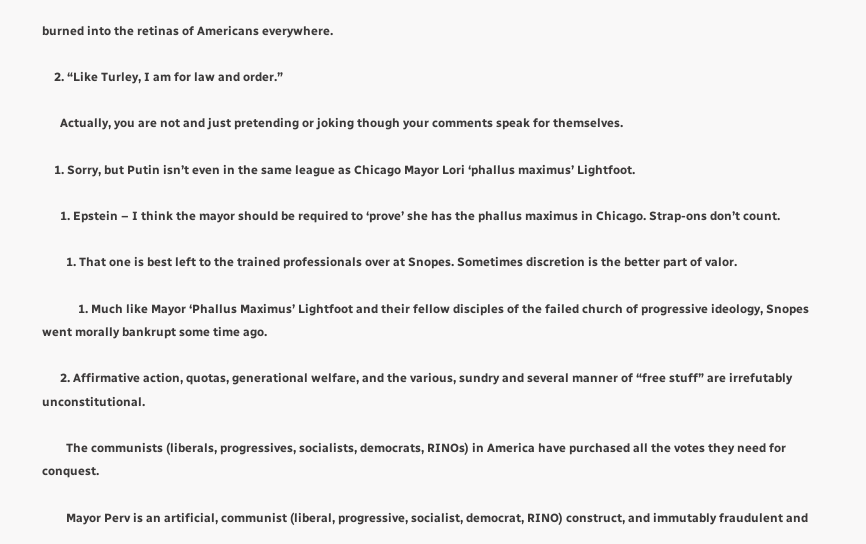burned into the retinas of Americans everywhere.

    2. “Like Turley, I am for law and order.”

      Actually, you are not and just pretending or joking though your comments speak for themselves.

    1. Sorry, but Putin isn’t even in the same league as Chicago Mayor Lori ‘phallus maximus’ Lightfoot.

      1. Epstein – I think the mayor should be required to ‘prove’ she has the phallus maximus in Chicago. Strap-ons don’t count.

        1. That one is best left to the trained professionals over at Snopes. Sometimes discretion is the better part of valor.

            1. Much like Mayor ‘Phallus Maximus’ Lightfoot and their fellow disciples of the failed church of progressive ideology, Snopes went morally bankrupt some time ago.

      2. Affirmative action, quotas, generational welfare, and the various, sundry and several manner of “free stuff” are irrefutably unconstitutional.

        The communists (liberals, progressives, socialists, democrats, RINOs) in America have purchased all the votes they need for conquest.

        Mayor Perv is an artificial, communist (liberal, progressive, socialist, democrat, RINO) construct, and immutably fraudulent and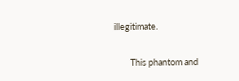illegitimate.

        This phantom and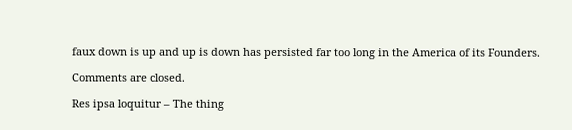faux down is up and up is down has persisted far too long in the America of its Founders.

Comments are closed.

Res ipsa loquitur – The thing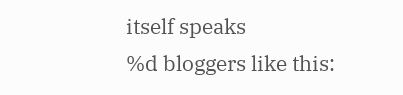itself speaks
%d bloggers like this: